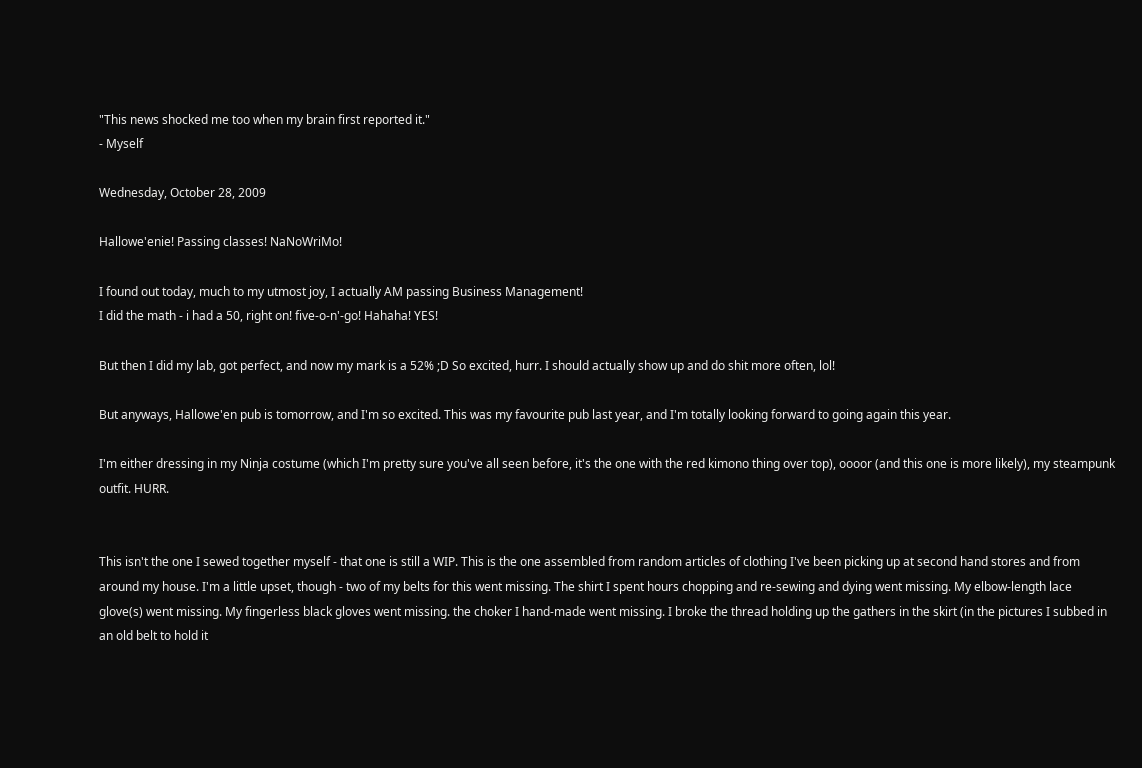"This news shocked me too when my brain first reported it."
- Myself

Wednesday, October 28, 2009

Hallowe'enie! Passing classes! NaNoWriMo!

I found out today, much to my utmost joy, I actually AM passing Business Management!
I did the math - i had a 50, right on! five-o-n'-go! Hahaha! YES!

But then I did my lab, got perfect, and now my mark is a 52% ;D So excited, hurr. I should actually show up and do shit more often, lol!

But anyways, Hallowe'en pub is tomorrow, and I'm so excited. This was my favourite pub last year, and I'm totally looking forward to going again this year.

I'm either dressing in my Ninja costume (which I'm pretty sure you've all seen before, it's the one with the red kimono thing over top), oooor (and this one is more likely), my steampunk outfit. HURR.


This isn't the one I sewed together myself - that one is still a WIP. This is the one assembled from random articles of clothing I've been picking up at second hand stores and from around my house. I'm a little upset, though - two of my belts for this went missing. The shirt I spent hours chopping and re-sewing and dying went missing. My elbow-length lace glove(s) went missing. My fingerless black gloves went missing. the choker I hand-made went missing. I broke the thread holding up the gathers in the skirt (in the pictures I subbed in an old belt to hold it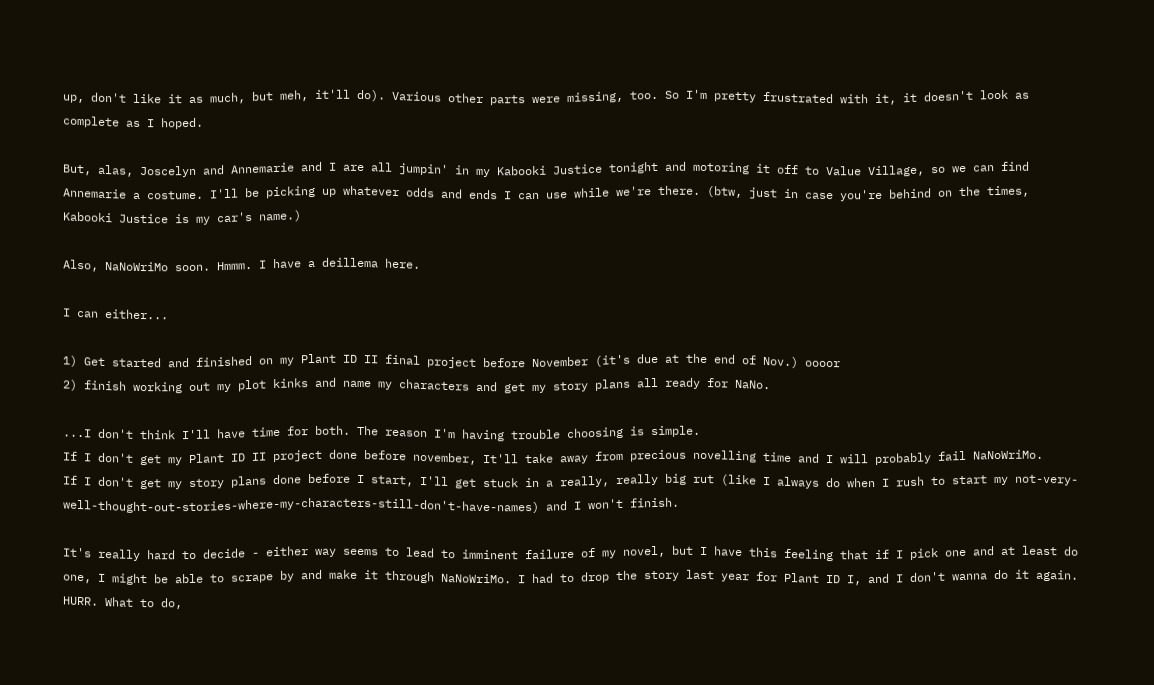up, don't like it as much, but meh, it'll do). Various other parts were missing, too. So I'm pretty frustrated with it, it doesn't look as complete as I hoped.

But, alas, Joscelyn and Annemarie and I are all jumpin' in my Kabooki Justice tonight and motoring it off to Value Village, so we can find Annemarie a costume. I'll be picking up whatever odds and ends I can use while we're there. (btw, just in case you're behind on the times, Kabooki Justice is my car's name.)

Also, NaNoWriMo soon. Hmmm. I have a deillema here.

I can either...

1) Get started and finished on my Plant ID II final project before November (it's due at the end of Nov.) oooor
2) finish working out my plot kinks and name my characters and get my story plans all ready for NaNo.

...I don't think I'll have time for both. The reason I'm having trouble choosing is simple.
If I don't get my Plant ID II project done before november, It'll take away from precious novelling time and I will probably fail NaNoWriMo.
If I don't get my story plans done before I start, I'll get stuck in a really, really big rut (like I always do when I rush to start my not-very-well-thought-out-stories-where-my-characters-still-don't-have-names) and I won't finish.

It's really hard to decide - either way seems to lead to imminent failure of my novel, but I have this feeling that if I pick one and at least do one, I might be able to scrape by and make it through NaNoWriMo. I had to drop the story last year for Plant ID I, and I don't wanna do it again. HURR. What to do,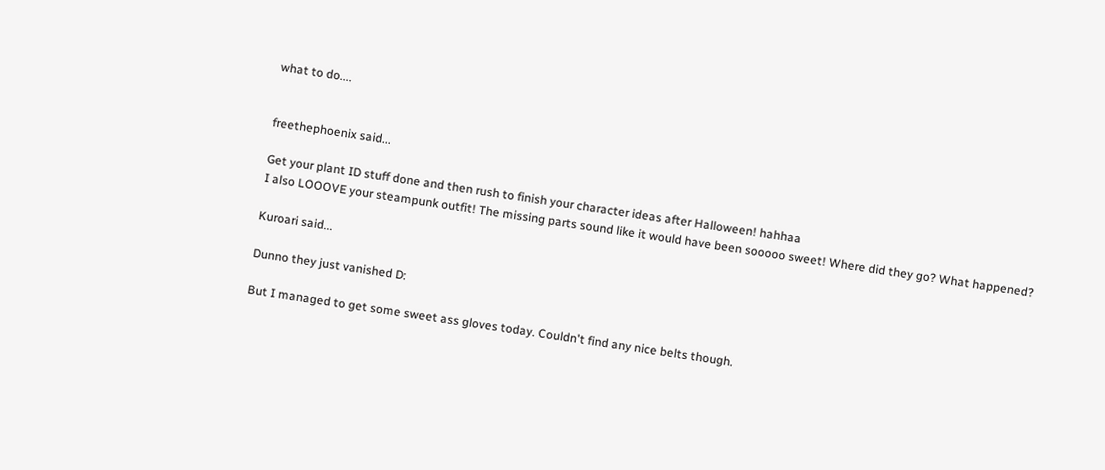what to do....


freethephoenix said...

Get your plant ID stuff done and then rush to finish your character ideas after Halloween! hahhaa
I also LOOOVE your steampunk outfit! The missing parts sound like it would have been sooooo sweet! Where did they go? What happened?

Kuroari said...

Dunno they just vanished D:

But I managed to get some sweet ass gloves today. Couldn't find any nice belts though.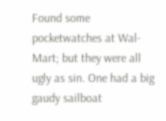Found some pocketwatches at Wal-Mart; but they were all ugly as sin. One had a big gaudy sailboat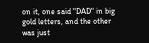on it, one said "DAD" in big gold letters, and the other was just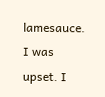lamesauce. I was upset. I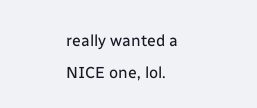really wanted a NICE one, lol.